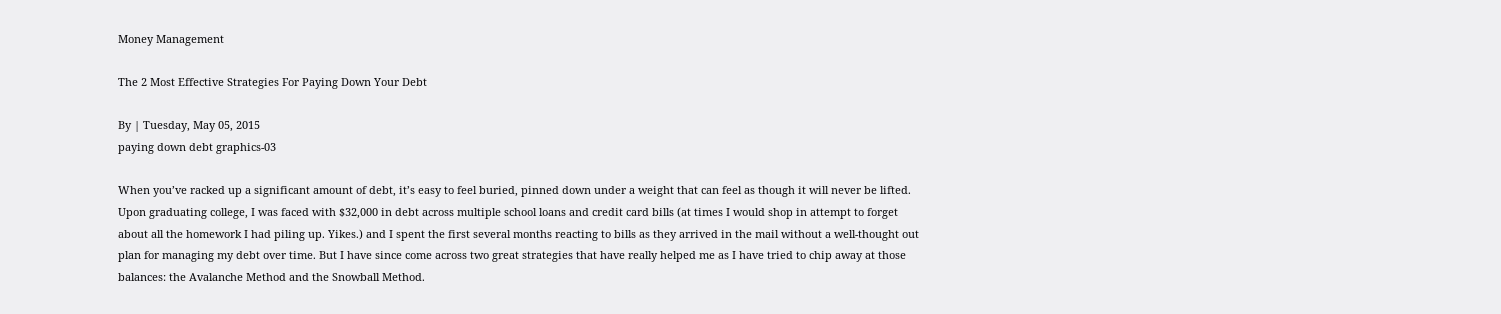Money Management

The 2 Most Effective Strategies For Paying Down Your Debt

By | Tuesday, May 05, 2015
paying down debt graphics-03

When you’ve racked up a significant amount of debt, it’s easy to feel buried, pinned down under a weight that can feel as though it will never be lifted. Upon graduating college, I was faced with $32,000 in debt across multiple school loans and credit card bills (at times I would shop in attempt to forget about all the homework I had piling up. Yikes.) and I spent the first several months reacting to bills as they arrived in the mail without a well-thought out plan for managing my debt over time. But I have since come across two great strategies that have really helped me as I have tried to chip away at those balances: the Avalanche Method and the Snowball Method.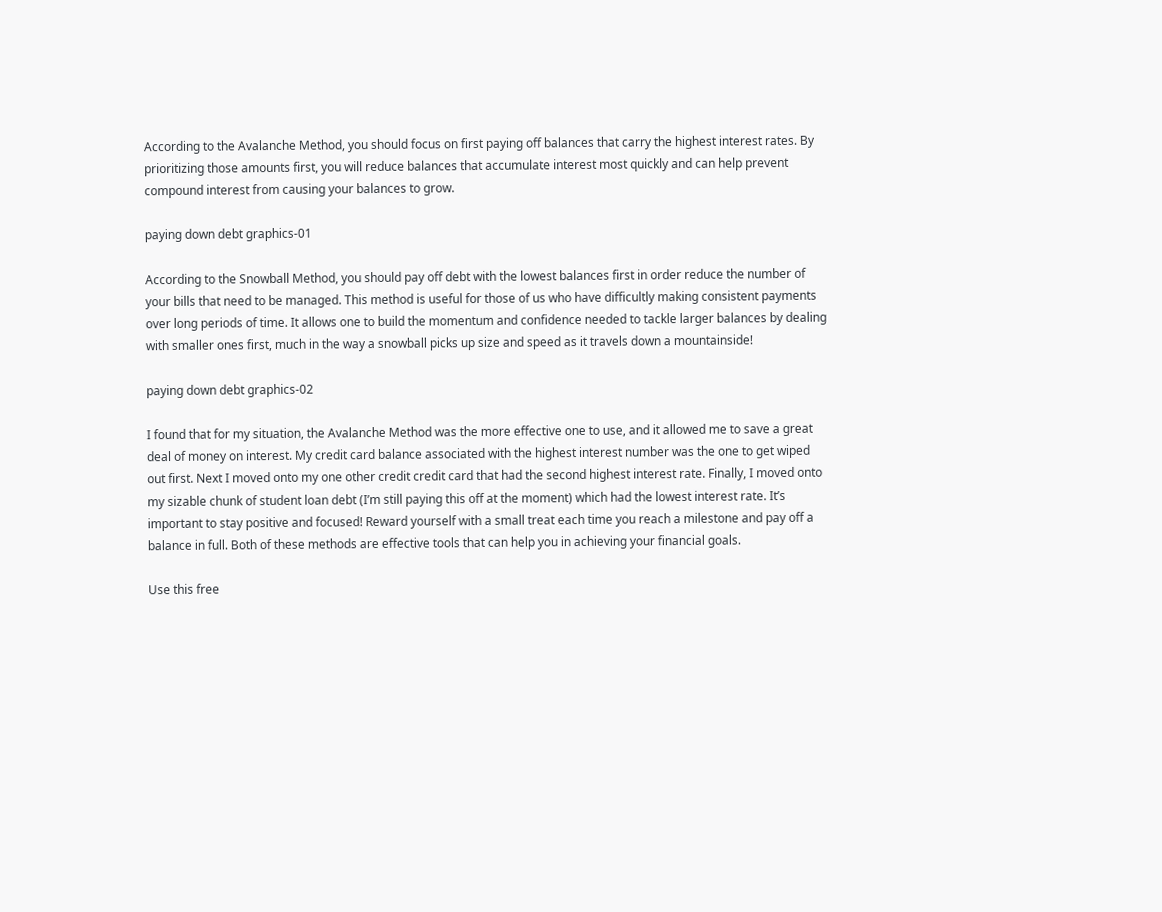According to the Avalanche Method, you should focus on first paying off balances that carry the highest interest rates. By prioritizing those amounts first, you will reduce balances that accumulate interest most quickly and can help prevent compound interest from causing your balances to grow.

paying down debt graphics-01

According to the Snowball Method, you should pay off debt with the lowest balances first in order reduce the number of your bills that need to be managed. This method is useful for those of us who have difficultly making consistent payments over long periods of time. It allows one to build the momentum and confidence needed to tackle larger balances by dealing with smaller ones first, much in the way a snowball picks up size and speed as it travels down a mountainside!

paying down debt graphics-02

I found that for my situation, the Avalanche Method was the more effective one to use, and it allowed me to save a great deal of money on interest. My credit card balance associated with the highest interest number was the one to get wiped out first. Next I moved onto my one other credit credit card that had the second highest interest rate. Finally, I moved onto my sizable chunk of student loan debt (I’m still paying this off at the moment) which had the lowest interest rate. It’s important to stay positive and focused! Reward yourself with a small treat each time you reach a milestone and pay off a balance in full. Both of these methods are effective tools that can help you in achieving your financial goals.

Use this free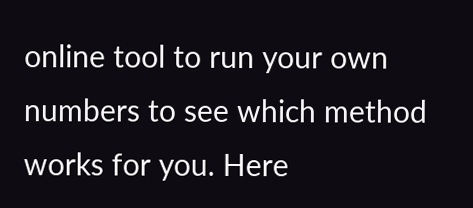online tool to run your own numbers to see which method works for you. Here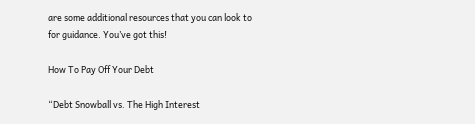are some additional resources that you can look to for guidance. You’ve got this!

How To Pay Off Your Debt

“Debt Snowball vs. The High Interest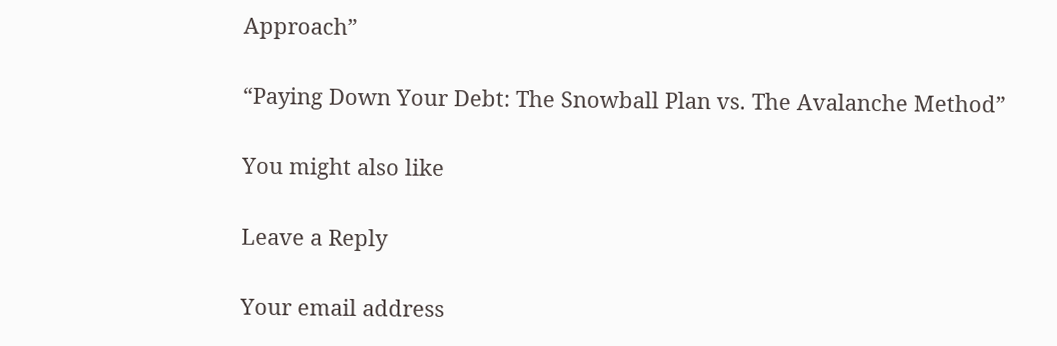Approach”

“Paying Down Your Debt: The Snowball Plan vs. The Avalanche Method”

You might also like

Leave a Reply

Your email address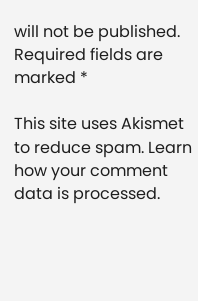will not be published. Required fields are marked *

This site uses Akismet to reduce spam. Learn how your comment data is processed.